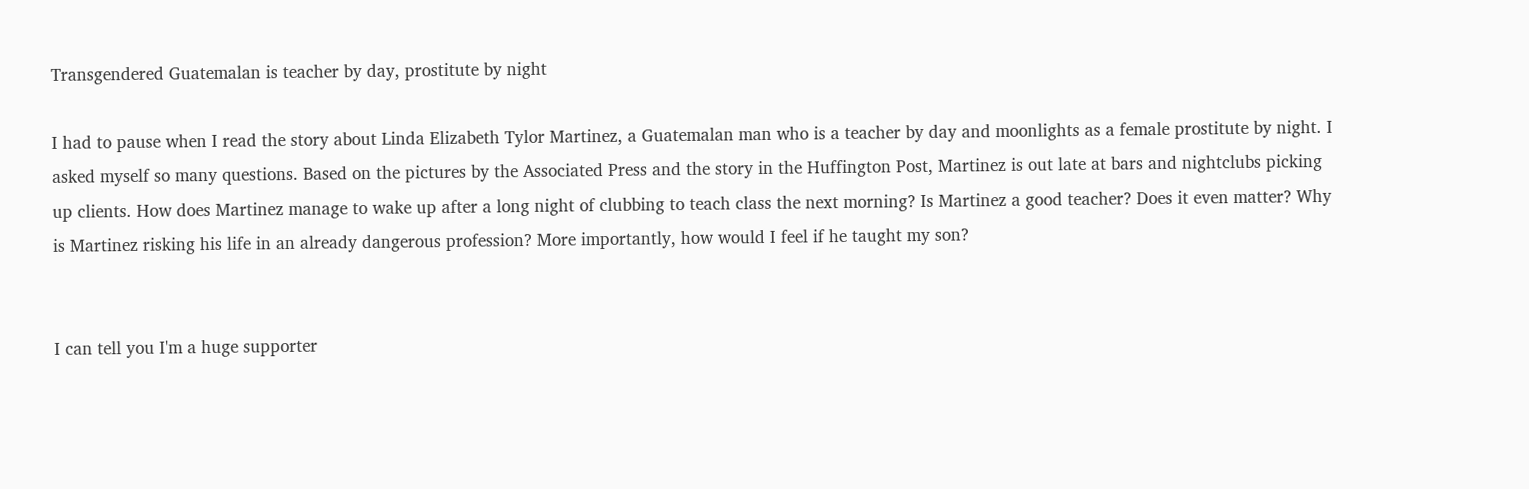Transgendered Guatemalan is teacher by day, prostitute by night

I had to pause when I read the story about Linda Elizabeth Tylor Martinez, a Guatemalan man who is a teacher by day and moonlights as a female prostitute by night. I asked myself so many questions. Based on the pictures by the Associated Press and the story in the Huffington Post, Martinez is out late at bars and nightclubs picking up clients. How does Martinez manage to wake up after a long night of clubbing to teach class the next morning? Is Martinez a good teacher? Does it even matter? Why is Martinez risking his life in an already dangerous profession? More importantly, how would I feel if he taught my son?


I can tell you I'm a huge supporter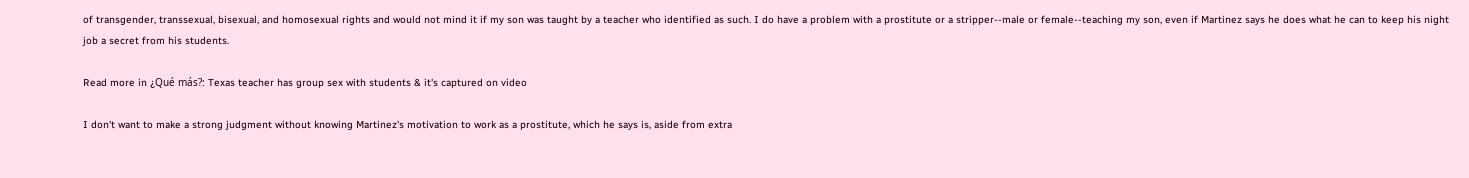of transgender, transsexual, bisexual, and homosexual rights and would not mind it if my son was taught by a teacher who identified as such. I do have a problem with a prostitute or a stripper--male or female--teaching my son, even if Martinez says he does what he can to keep his night job a secret from his students.

Read more in ¿Qué más?: Texas teacher has group sex with students & it's captured on video

I don't want to make a strong judgment without knowing Martinez's motivation to work as a prostitute, which he says is, aside from extra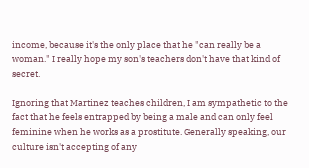income, because it's the only place that he "can really be a woman." I really hope my son's teachers don't have that kind of secret.

Ignoring that Martinez teaches children, I am sympathetic to the fact that he feels entrapped by being a male and can only feel feminine when he works as a prostitute. Generally speaking, our culture isn't accepting of any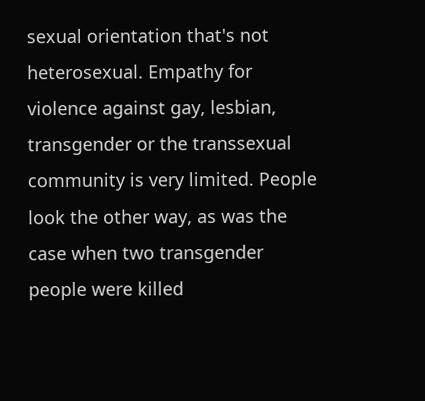sexual orientation that's not heterosexual. Empathy for violence against gay, lesbian, transgender or the transsexual community is very limited. People look the other way, as was the case when two transgender people were killed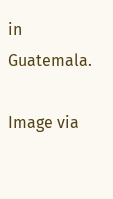in Guatemala.

Image via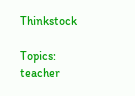Thinkstock

Topics: teacher